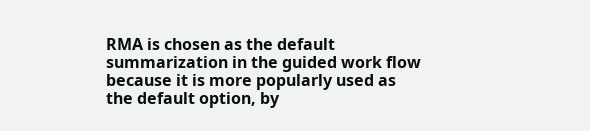RMA is chosen as the default summarization in the guided work flow because it is more popularly used as the default option, by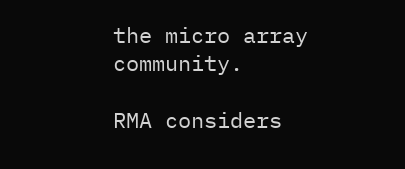the micro array community.

RMA considers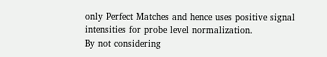only Perfect Matches and hence uses positive signal intensities for probe level normalization.
By not considering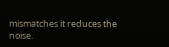mismatches it reduces the noise.